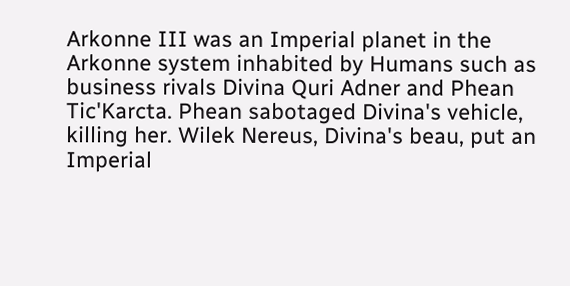Arkonne III was an Imperial planet in the Arkonne system inhabited by Humans such as business rivals Divina Quri Adner and Phean Tic'Karcta. Phean sabotaged Divina's vehicle, killing her. Wilek Nereus, Divina's beau, put an Imperial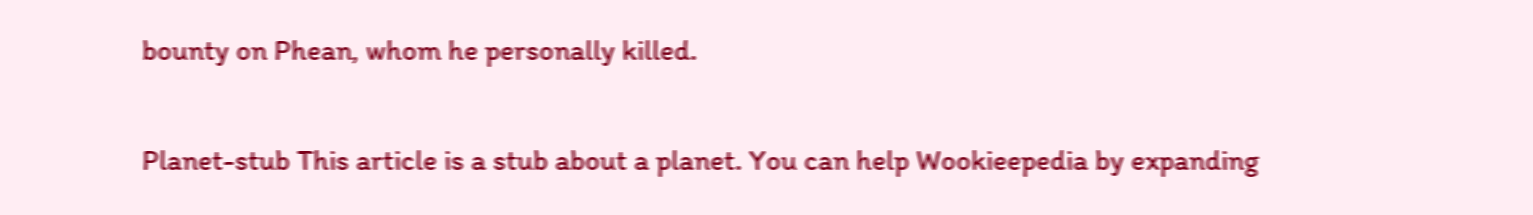bounty on Phean, whom he personally killed.

Planet-stub This article is a stub about a planet. You can help Wookieepedia by expanding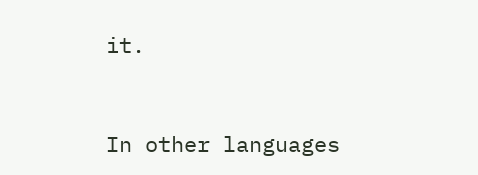it.


In other languages